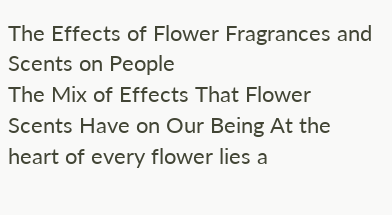The Effects of Flower Fragrances and Scents on People
The Mix of Effects That Flower Scents Have on Our Being At the heart of every flower lies a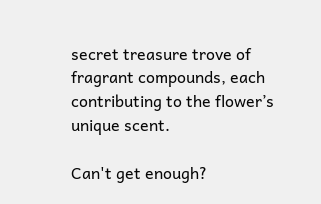secret treasure trove of fragrant compounds, each contributing to the flower’s unique scent.

Can't get enough?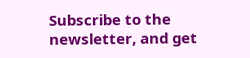Subscribe to the newsletter, and get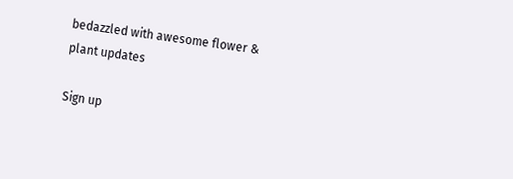bedazzled with awesome flower & plant updates

Sign up